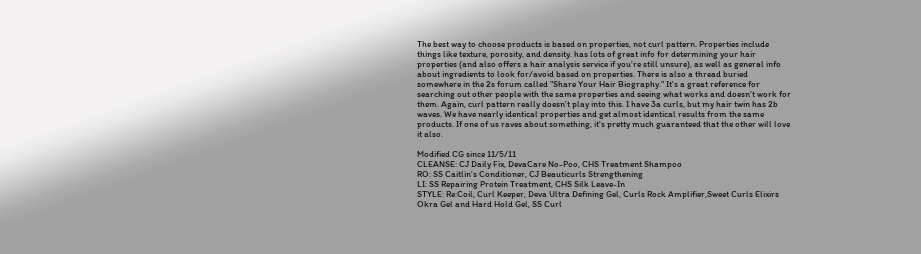The best way to choose products is based on properties, not curl pattern. Properties include things like texture, porosity, and density. has lots of great info for determining your hair properties (and also offers a hair analysis service if you're still unsure), as well as general info about ingredients to look for/avoid based on properties. There is also a thread buried somewhere in the 2s forum called "Share Your Hair Biography." It's a great reference for searching out other people with the same properties and seeing what works and doesn't work for them. Again, curl pattern really doesn't play into this. I have 3a curls, but my hair twin has 2b waves. We have nearly identical properties and get almost identical results from the same products. If one of us raves about something, it's pretty much guaranteed that the other will love it also.

Modified CG since 11/5/11
CLEANSE: CJ Daily Fix, DevaCare No-Poo, CHS Treatment Shampoo
RO: SS Caitlin's Conditioner, CJ Beauticurls Strengthening
LI: SS Repairing Protein Treatment, CHS Silk Leave-In
STYLE: Re:Coil, Curl Keeper, Deva Ultra Defining Gel, Curls Rock Amplifier,Sweet Curls Elixirs Okra Gel and Hard Hold Gel, SS Curl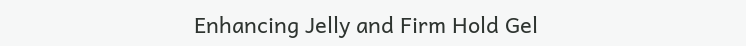Enhancing Jelly and Firm Hold Gel